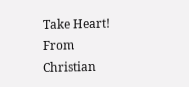Take Heart!
From Christian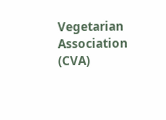Vegetarian Association (CVA)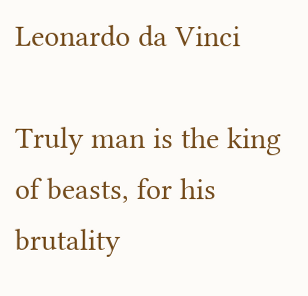Leonardo da Vinci

Truly man is the king of beasts, for his brutality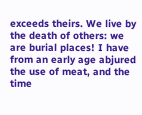exceeds theirs. We live by the death of others: we are burial places! I have from an early age abjured the use of meat, and the time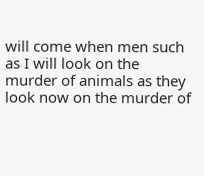will come when men such as I will look on the murder of animals as they look now on the murder of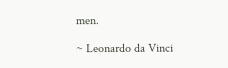men.

~ Leonardo da Vinci